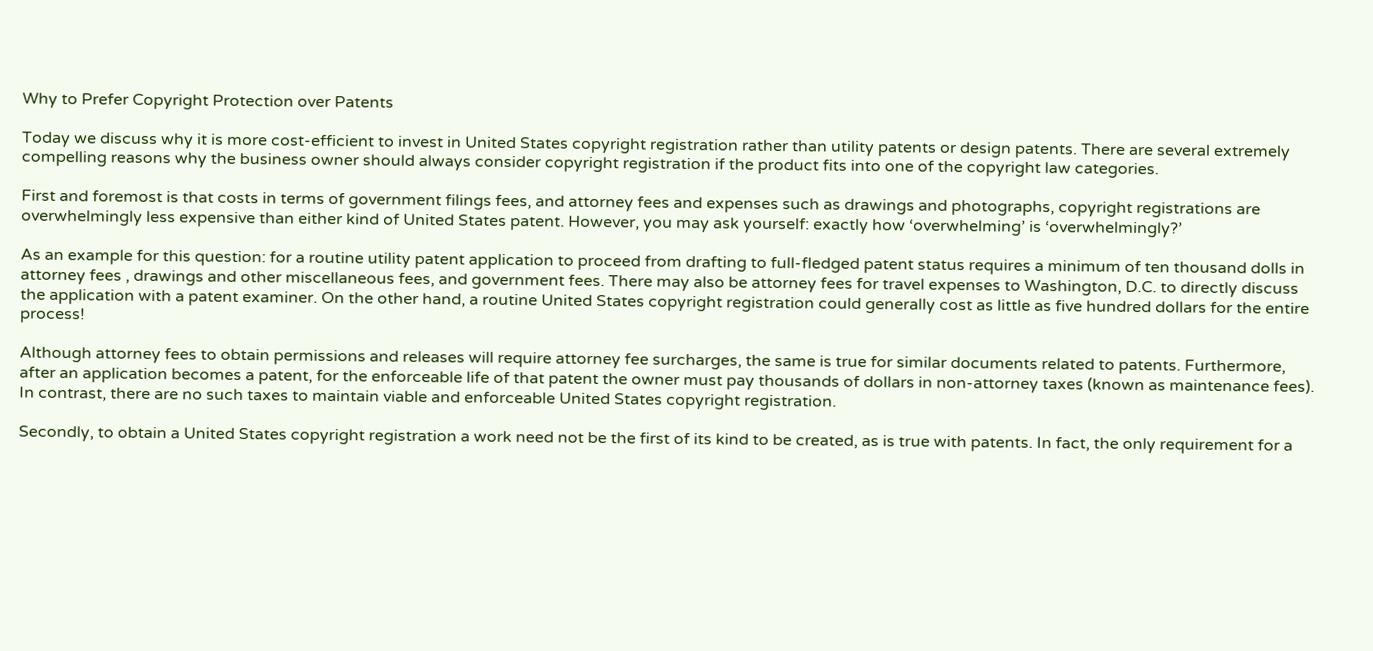Why to Prefer Copyright Protection over Patents

Today we discuss why it is more cost-efficient to invest in United States copyright registration rather than utility patents or design patents. There are several extremely compelling reasons why the business owner should always consider copyright registration if the product fits into one of the copyright law categories.

First and foremost is that costs in terms of government filings fees, and attorney fees and expenses such as drawings and photographs, copyright registrations are overwhelmingly less expensive than either kind of United States patent. However, you may ask yourself: exactly how ‘overwhelming’ is ‘overwhelmingly?’

As an example for this question: for a routine utility patent application to proceed from drafting to full-fledged patent status requires a minimum of ten thousand dolls in attorney fees , drawings and other miscellaneous fees, and government fees. There may also be attorney fees for travel expenses to Washington, D.C. to directly discuss the application with a patent examiner. On the other hand, a routine United States copyright registration could generally cost as little as five hundred dollars for the entire process!

Although attorney fees to obtain permissions and releases will require attorney fee surcharges, the same is true for similar documents related to patents. Furthermore, after an application becomes a patent, for the enforceable life of that patent the owner must pay thousands of dollars in non-attorney taxes (known as maintenance fees). In contrast, there are no such taxes to maintain viable and enforceable United States copyright registration.

Secondly, to obtain a United States copyright registration a work need not be the first of its kind to be created, as is true with patents. In fact, the only requirement for a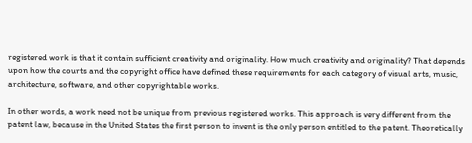registered work is that it contain sufficient creativity and originality. How much creativity and originality? That depends upon how the courts and the copyright office have defined these requirements for each category of visual arts, music, architecture, software, and other copyrightable works.

In other words, a work need not be unique from previous registered works. This approach is very different from the patent law, because in the United States the first person to invent is the only person entitled to the patent. Theoretically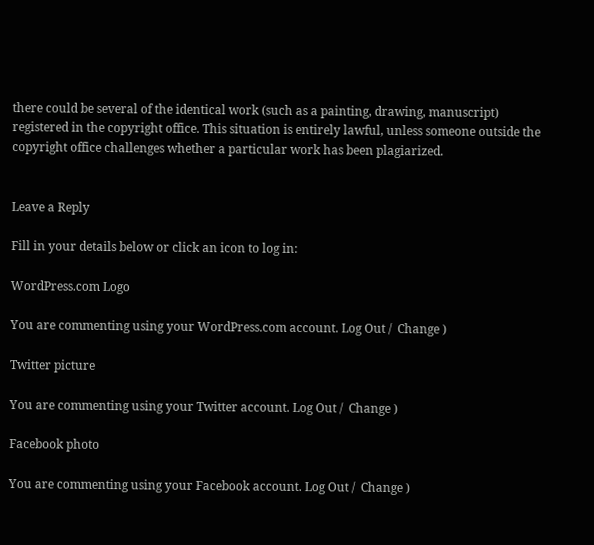there could be several of the identical work (such as a painting, drawing, manuscript) registered in the copyright office. This situation is entirely lawful, unless someone outside the copyright office challenges whether a particular work has been plagiarized.


Leave a Reply

Fill in your details below or click an icon to log in:

WordPress.com Logo

You are commenting using your WordPress.com account. Log Out /  Change )

Twitter picture

You are commenting using your Twitter account. Log Out /  Change )

Facebook photo

You are commenting using your Facebook account. Log Out /  Change )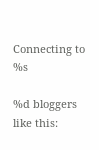Connecting to %s

%d bloggers like this: